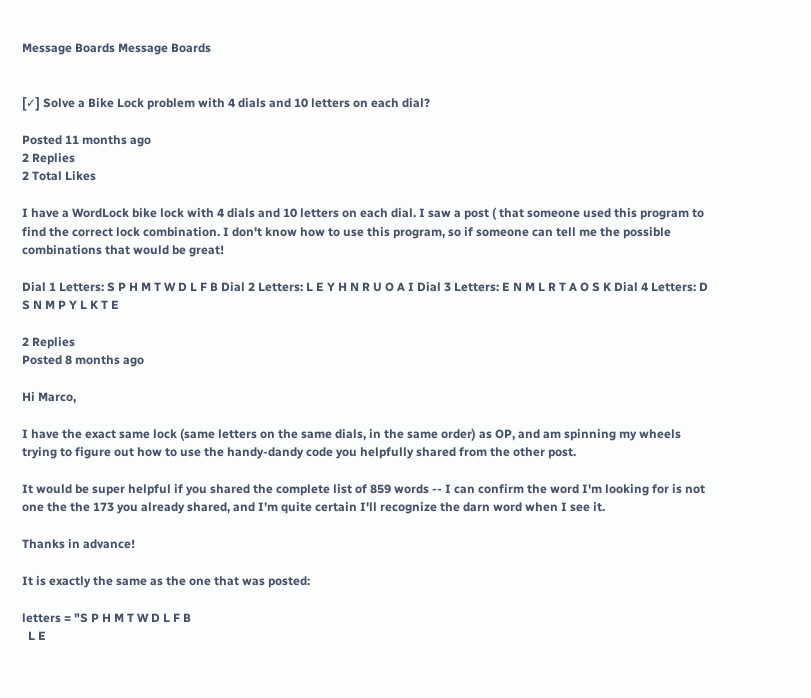Message Boards Message Boards


[✓] Solve a Bike Lock problem with 4 dials and 10 letters on each dial?

Posted 11 months ago
2 Replies
2 Total Likes

I have a WordLock bike lock with 4 dials and 10 letters on each dial. I saw a post ( that someone used this program to find the correct lock combination. I don't know how to use this program, so if someone can tell me the possible combinations that would be great!

Dial 1 Letters: S P H M T W D L F B Dial 2 Letters: L E Y H N R U O A I Dial 3 Letters: E N M L R T A O S K Dial 4 Letters: D S N M P Y L K T E

2 Replies
Posted 8 months ago

Hi Marco,

I have the exact same lock (same letters on the same dials, in the same order) as OP, and am spinning my wheels trying to figure out how to use the handy-dandy code you helpfully shared from the other post.

It would be super helpful if you shared the complete list of 859 words -- I can confirm the word I'm looking for is not one the the 173 you already shared, and I'm quite certain I'll recognize the darn word when I see it.

Thanks in advance!

It is exactly the same as the one that was posted:

letters = "S P H M T W D L F B
  L E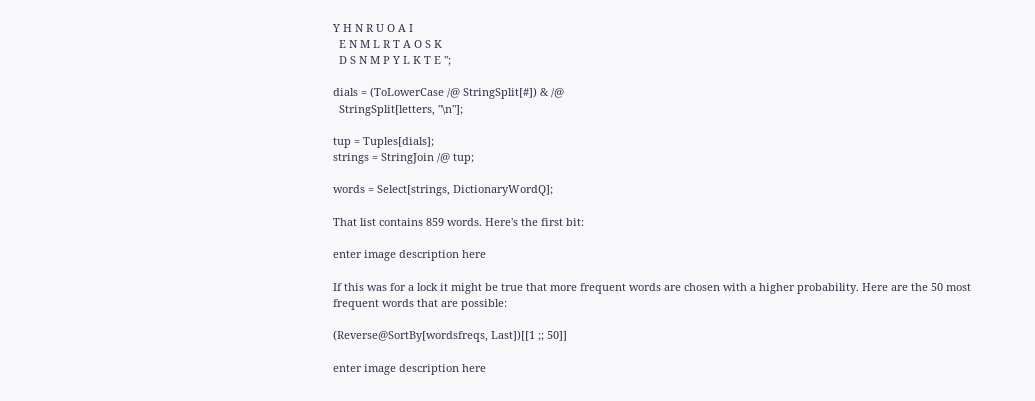Y H N R U O A I
  E N M L R T A O S K
  D S N M P Y L K T E ";

dials = (ToLowerCase /@ StringSplit[#]) & /@
  StringSplit[letters, "\n"];

tup = Tuples[dials];
strings = StringJoin /@ tup;

words = Select[strings, DictionaryWordQ];

That list contains 859 words. Here's the first bit:

enter image description here

If this was for a lock it might be true that more frequent words are chosen with a higher probability. Here are the 50 most frequent words that are possible:

(Reverse@SortBy[wordsfreqs, Last])[[1 ;; 50]]

enter image description here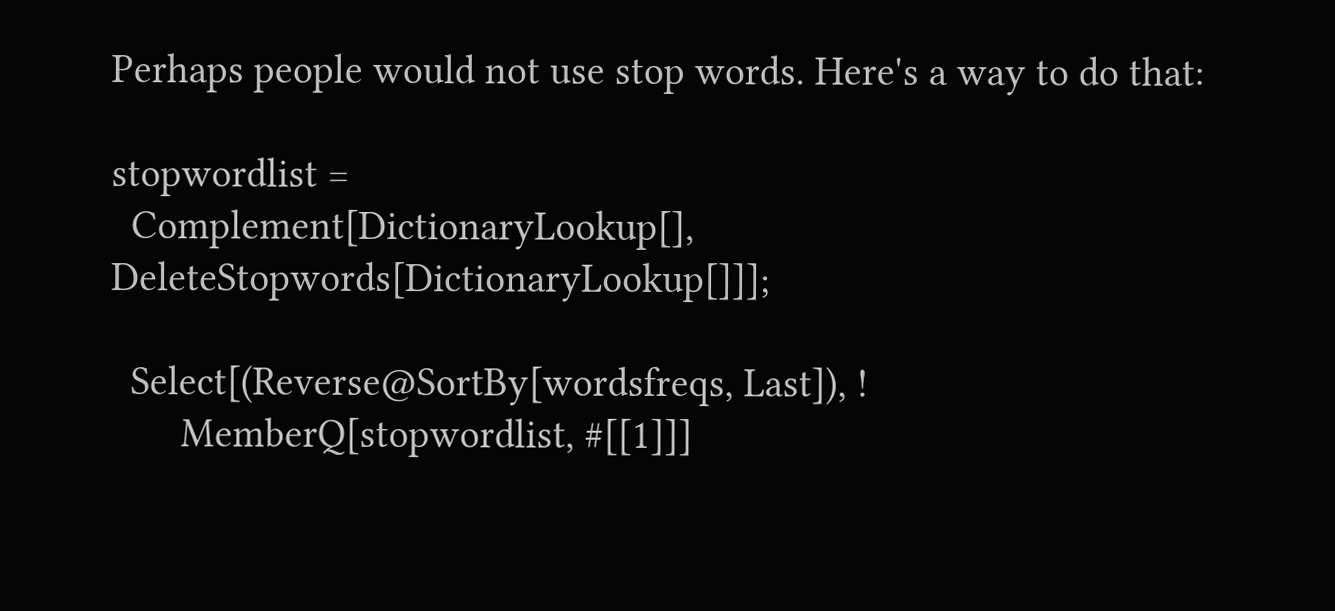Perhaps people would not use stop words. Here's a way to do that:

stopwordlist =
  Complement[DictionaryLookup[], DeleteStopwords[DictionaryLookup[]]];

  Select[(Reverse@SortBy[wordsfreqs, Last]), !
       MemberQ[stopwordlist, #[[1]]]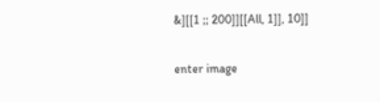&][[1 ;; 200]][[All, 1]], 10]]

enter image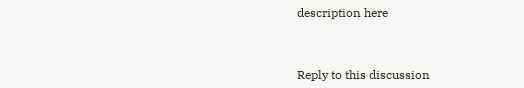description here



Reply to this discussion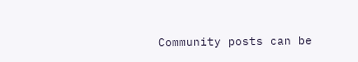Community posts can be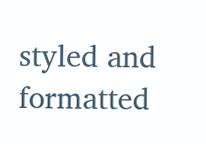styled and formatted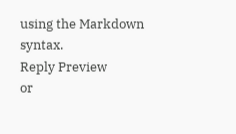using the Markdown syntax.
Reply Preview
or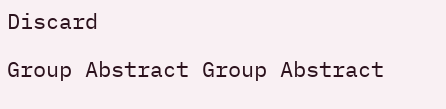Discard

Group Abstract Group Abstract